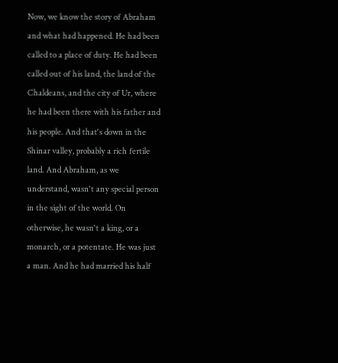Now, we know the story of Abraham and what had happened. He had been called to a place of duty. He had been called out of his land, the land of the Chaldeans, and the city of Ur, where he had been there with his father and his people. And that's down in the Shinar valley, probably a rich fertile land. And Abraham, as we understand, wasn't any special person in the sight of the world. On otherwise, he wasn't a king, or a monarch, or a potentate. He was just a man. And he had married his half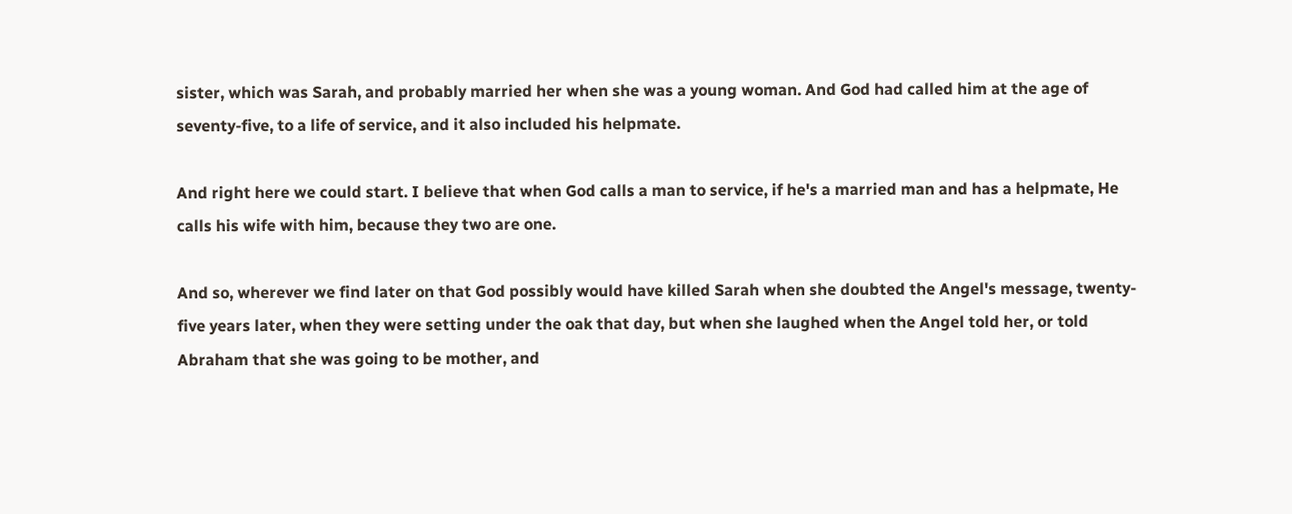sister, which was Sarah, and probably married her when she was a young woman. And God had called him at the age of seventy-five, to a life of service, and it also included his helpmate.

And right here we could start. I believe that when God calls a man to service, if he's a married man and has a helpmate, He calls his wife with him, because they two are one.

And so, wherever we find later on that God possibly would have killed Sarah when she doubted the Angel's message, twenty-five years later, when they were setting under the oak that day, but when she laughed when the Angel told her, or told Abraham that she was going to be mother, and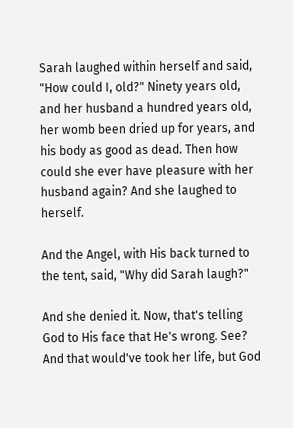Sarah laughed within herself and said, "How could I, old?" Ninety years old, and her husband a hundred years old, her womb been dried up for years, and his body as good as dead. Then how could she ever have pleasure with her husband again? And she laughed to herself.

And the Angel, with His back turned to the tent, said, "Why did Sarah laugh?"

And she denied it. Now, that's telling God to His face that He's wrong. See? And that would've took her life, but God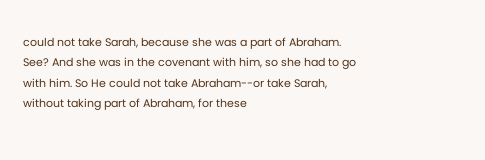could not take Sarah, because she was a part of Abraham. See? And she was in the covenant with him, so she had to go with him. So He could not take Abraham--or take Sarah, without taking part of Abraham, for these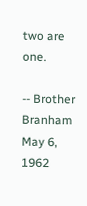two are one.

-- Brother Branham
May 6, 1962